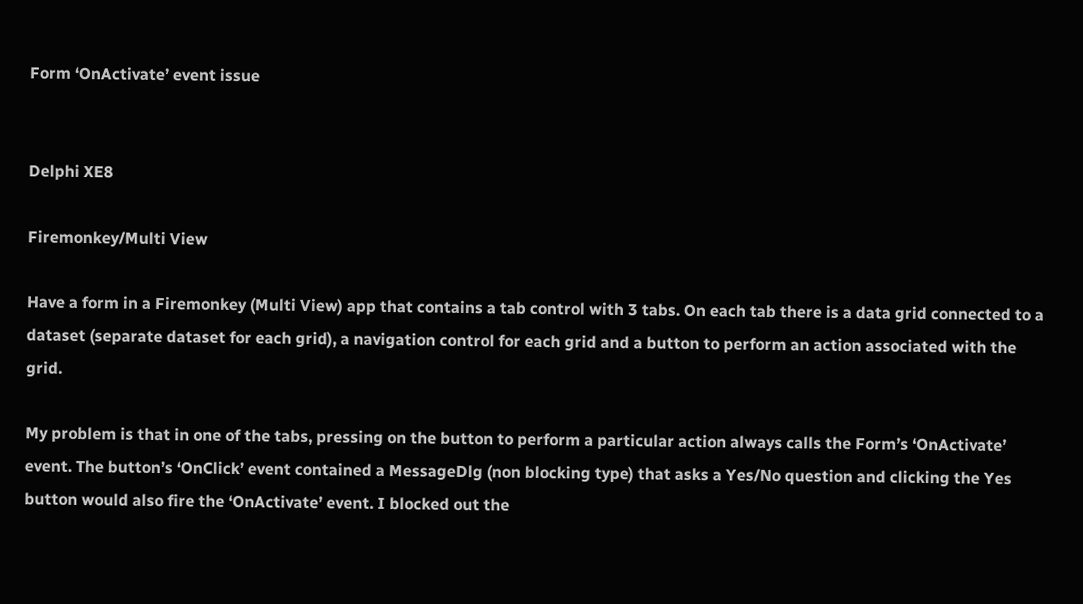Form ‘OnActivate’ event issue


Delphi XE8

Firemonkey/Multi View

Have a form in a Firemonkey (Multi View) app that contains a tab control with 3 tabs. On each tab there is a data grid connected to a dataset (separate dataset for each grid), a navigation control for each grid and a button to perform an action associated with the grid.

My problem is that in one of the tabs, pressing on the button to perform a particular action always calls the Form’s ‘OnActivate’ event. The button’s ‘OnClick’ event contained a MessageDlg (non blocking type) that asks a Yes/No question and clicking the Yes button would also fire the ‘OnActivate’ event. I blocked out the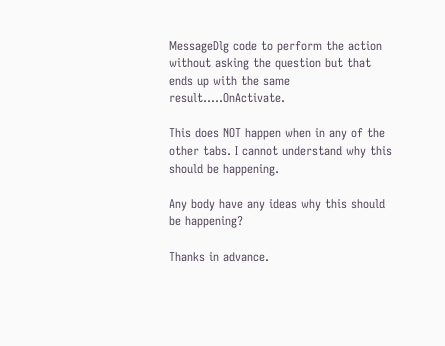MessageDlg code to perform the action without asking the question but that ends up with the same result…..OnActivate.

This does NOT happen when in any of the other tabs. I cannot understand why this should be happening.

Any body have any ideas why this should be happening?

Thanks in advance.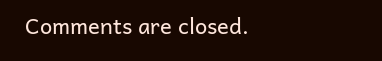Comments are closed.